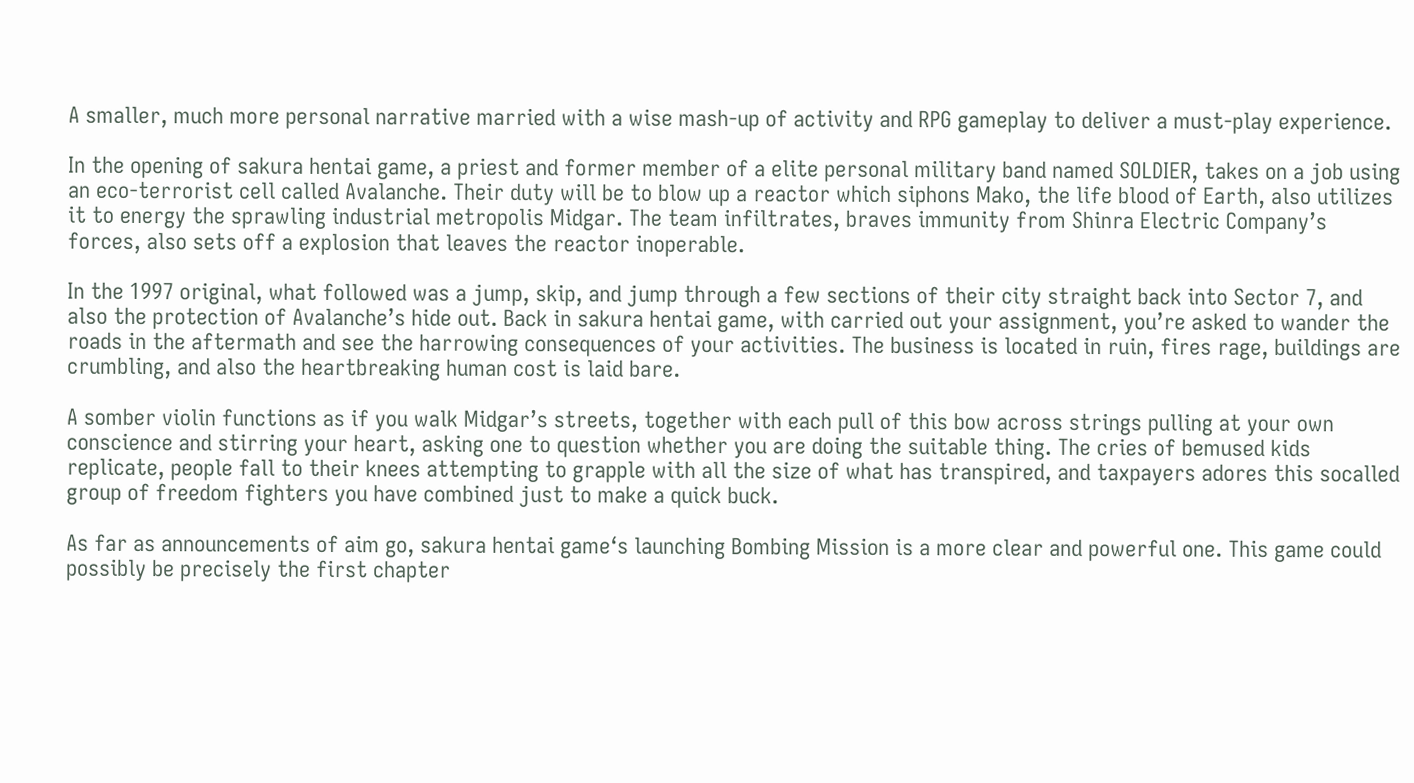A smaller, much more personal narrative married with a wise mash-up of activity and RPG gameplay to deliver a must-play experience.

In the opening of sakura hentai game, a priest and former member of a elite personal military band named SOLDIER, takes on a job using an eco-terrorist cell called Avalanche. Their duty will be to blow up a reactor which siphons Mako, the life blood of Earth, also utilizes it to energy the sprawling industrial metropolis Midgar. The team infiltrates, braves immunity from Shinra Electric Company’s forces, also sets off a explosion that leaves the reactor inoperable.

In the 1997 original, what followed was a jump, skip, and jump through a few sections of their city straight back into Sector 7, and also the protection of Avalanche’s hide out. Back in sakura hentai game, with carried out your assignment, you’re asked to wander the roads in the aftermath and see the harrowing consequences of your activities. The business is located in ruin, fires rage, buildings are crumbling, and also the heartbreaking human cost is laid bare.

A somber violin functions as if you walk Midgar’s streets, together with each pull of this bow across strings pulling at your own conscience and stirring your heart, asking one to question whether you are doing the suitable thing. The cries of bemused kids replicate, people fall to their knees attempting to grapple with all the size of what has transpired, and taxpayers adores this socalled group of freedom fighters you have combined just to make a quick buck.

As far as announcements of aim go, sakura hentai game‘s launching Bombing Mission is a more clear and powerful one. This game could possibly be precisely the first chapter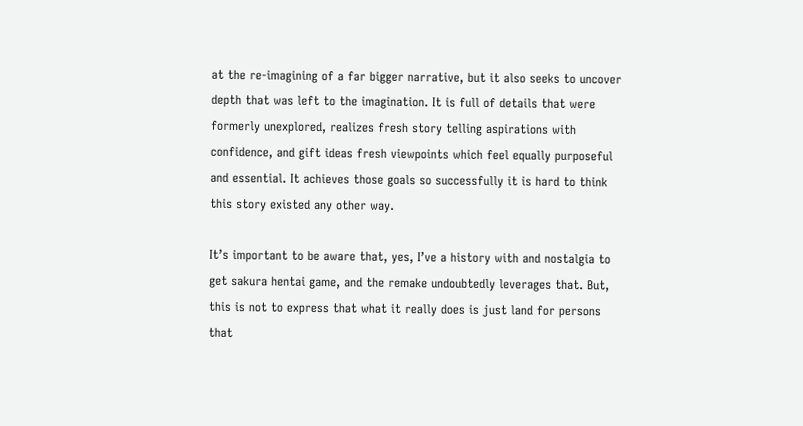at the re-imagining of a far bigger narrative, but it also seeks to uncover depth that was left to the imagination. It is full of details that were formerly unexplored, realizes fresh story telling aspirations with confidence, and gift ideas fresh viewpoints which feel equally purposeful and essential. It achieves those goals so successfully it is hard to think this story existed any other way.

It’s important to be aware that, yes, I’ve a history with and nostalgia to get sakura hentai game, and the remake undoubtedly leverages that. But, this is not to express that what it really does is just land for persons that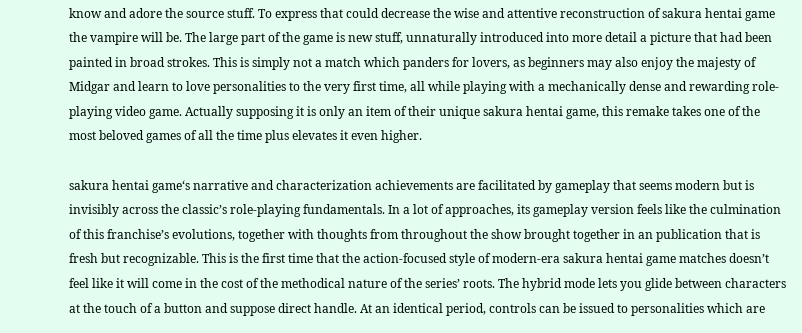know and adore the source stuff. To express that could decrease the wise and attentive reconstruction of sakura hentai game the vampire will be. The large part of the game is new stuff, unnaturally introduced into more detail a picture that had been painted in broad strokes. This is simply not a match which panders for lovers, as beginners may also enjoy the majesty of Midgar and learn to love personalities to the very first time, all while playing with a mechanically dense and rewarding role-playing video game. Actually supposing it is only an item of their unique sakura hentai game, this remake takes one of the most beloved games of all the time plus elevates it even higher.

sakura hentai game‘s narrative and characterization achievements are facilitated by gameplay that seems modern but is invisibly across the classic’s role-playing fundamentals. In a lot of approaches, its gameplay version feels like the culmination of this franchise’s evolutions, together with thoughts from throughout the show brought together in an publication that is fresh but recognizable. This is the first time that the action-focused style of modern-era sakura hentai game matches doesn’t feel like it will come in the cost of the methodical nature of the series’ roots. The hybrid mode lets you glide between characters at the touch of a button and suppose direct handle. At an identical period, controls can be issued to personalities which are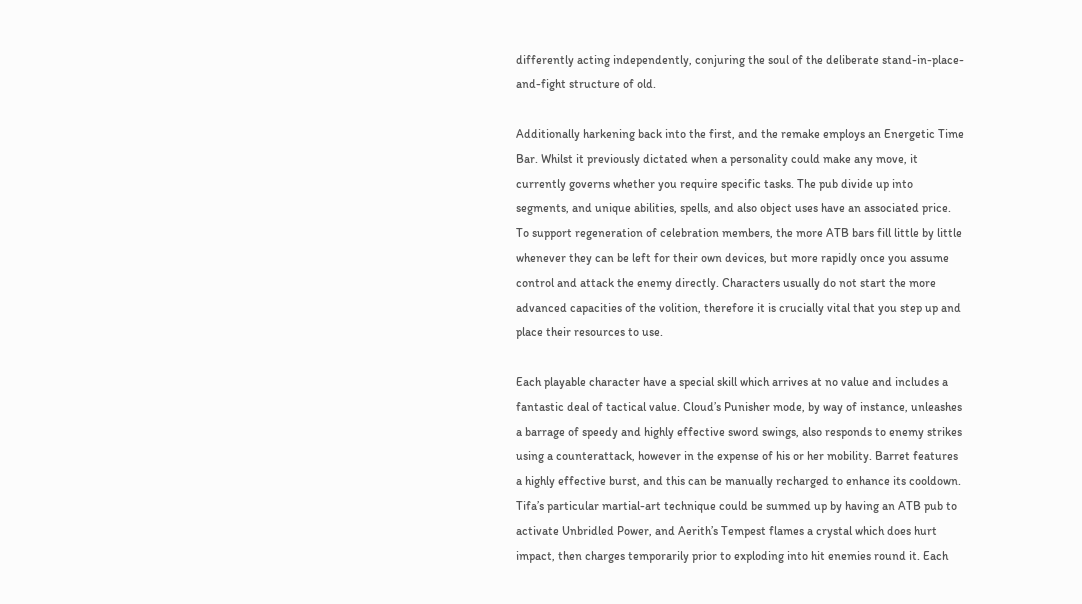differently acting independently, conjuring the soul of the deliberate stand-in-place-and-fight structure of old.

Additionally harkening back into the first, and the remake employs an Energetic Time Bar. Whilst it previously dictated when a personality could make any move, it currently governs whether you require specific tasks. The pub divide up into segments, and unique abilities, spells, and also object uses have an associated price. To support regeneration of celebration members, the more ATB bars fill little by little whenever they can be left for their own devices, but more rapidly once you assume control and attack the enemy directly. Characters usually do not start the more advanced capacities of the volition, therefore it is crucially vital that you step up and place their resources to use.

Each playable character have a special skill which arrives at no value and includes a fantastic deal of tactical value. Cloud’s Punisher mode, by way of instance, unleashes a barrage of speedy and highly effective sword swings, also responds to enemy strikes using a counterattack, however in the expense of his or her mobility. Barret features a highly effective burst, and this can be manually recharged to enhance its cooldown. Tifa’s particular martial-art technique could be summed up by having an ATB pub to activate Unbridled Power, and Aerith’s Tempest flames a crystal which does hurt impact, then charges temporarily prior to exploding into hit enemies round it. Each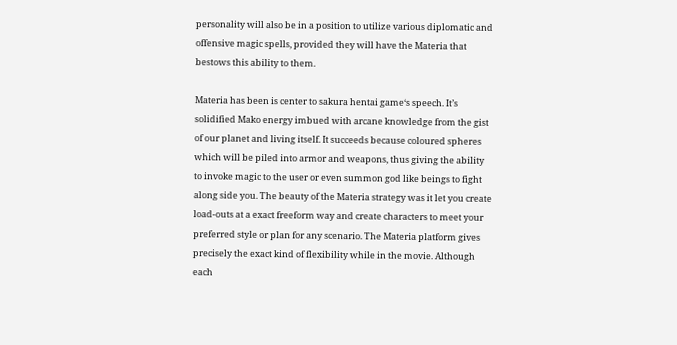personality will also be in a position to utilize various diplomatic and offensive magic spells, provided they will have the Materia that bestows this ability to them.

Materia has been is center to sakura hentai game‘s speech. It’s solidified Mako energy imbued with arcane knowledge from the gist of our planet and living itself. It succeeds because coloured spheres which will be piled into armor and weapons, thus giving the ability to invoke magic to the user or even summon god like beings to fight along side you. The beauty of the Materia strategy was it let you create load-outs at a exact freeform way and create characters to meet your preferred style or plan for any scenario. The Materia platform gives precisely the exact kind of flexibility while in the movie. Although each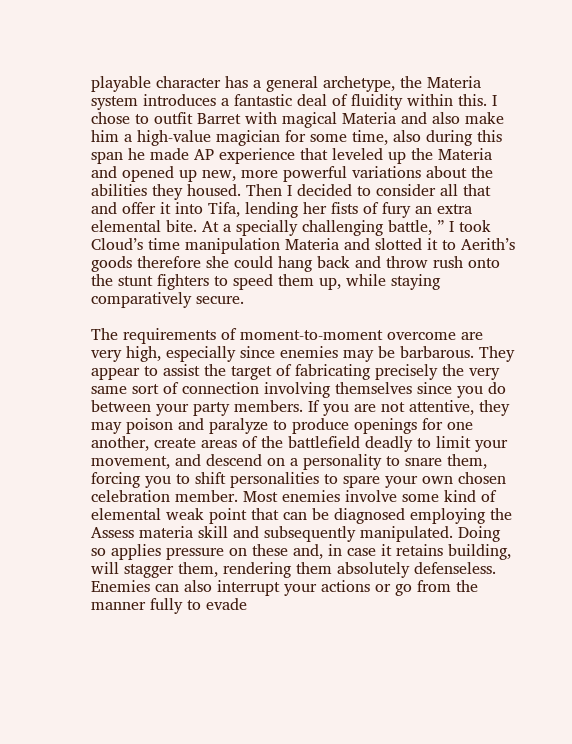playable character has a general archetype, the Materia system introduces a fantastic deal of fluidity within this. I chose to outfit Barret with magical Materia and also make him a high-value magician for some time, also during this span he made AP experience that leveled up the Materia and opened up new, more powerful variations about the abilities they housed. Then I decided to consider all that and offer it into Tifa, lending her fists of fury an extra elemental bite. At a specially challenging battle, ” I took Cloud’s time manipulation Materia and slotted it to Aerith’s goods therefore she could hang back and throw rush onto the stunt fighters to speed them up, while staying comparatively secure.

The requirements of moment-to-moment overcome are very high, especially since enemies may be barbarous. They appear to assist the target of fabricating precisely the very same sort of connection involving themselves since you do between your party members. If you are not attentive, they may poison and paralyze to produce openings for one another, create areas of the battlefield deadly to limit your movement, and descend on a personality to snare them, forcing you to shift personalities to spare your own chosen celebration member. Most enemies involve some kind of elemental weak point that can be diagnosed employing the Assess materia skill and subsequently manipulated. Doing so applies pressure on these and, in case it retains building, will stagger them, rendering them absolutely defenseless. Enemies can also interrupt your actions or go from the manner fully to evade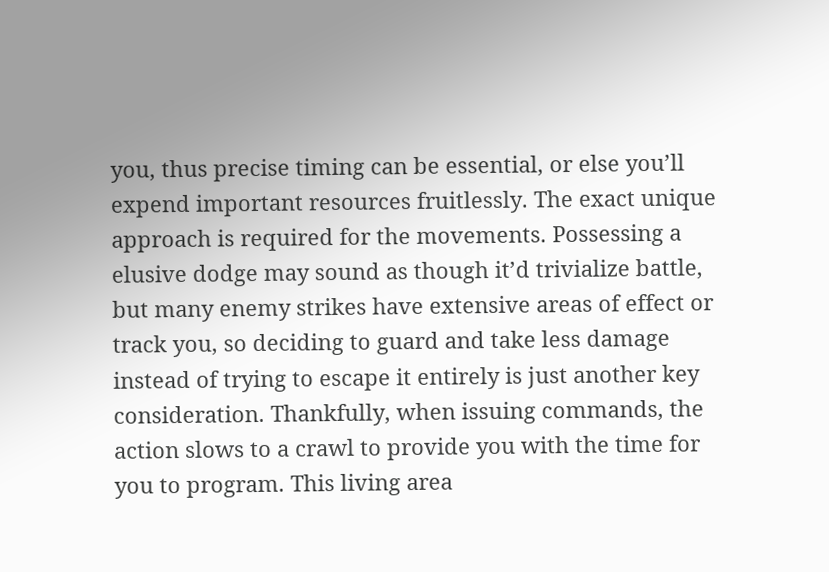you, thus precise timing can be essential, or else you’ll expend important resources fruitlessly. The exact unique approach is required for the movements. Possessing a elusive dodge may sound as though it’d trivialize battle, but many enemy strikes have extensive areas of effect or track you, so deciding to guard and take less damage instead of trying to escape it entirely is just another key consideration. Thankfully, when issuing commands, the action slows to a crawl to provide you with the time for you to program. This living area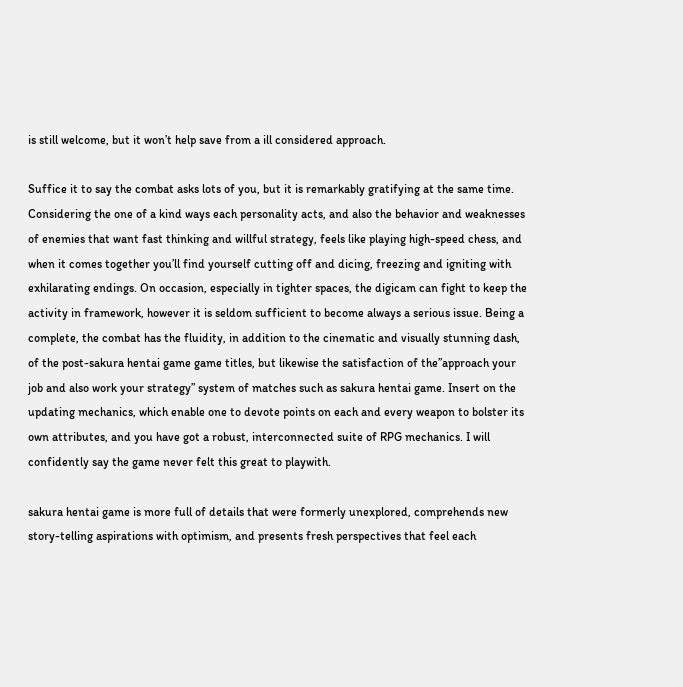is still welcome, but it won’t help save from a ill considered approach.

Suffice it to say the combat asks lots of you, but it is remarkably gratifying at the same time. Considering the one of a kind ways each personality acts, and also the behavior and weaknesses of enemies that want fast thinking and willful strategy, feels like playing high-speed chess, and when it comes together you’ll find yourself cutting off and dicing, freezing and igniting with exhilarating endings. On occasion, especially in tighter spaces, the digicam can fight to keep the activity in framework, however it is seldom sufficient to become always a serious issue. Being a complete, the combat has the fluidity, in addition to the cinematic and visually stunning dash, of the post-sakura hentai game game titles, but likewise the satisfaction of the”approach your job and also work your strategy” system of matches such as sakura hentai game. Insert on the updating mechanics, which enable one to devote points on each and every weapon to bolster its own attributes, and you have got a robust, interconnected suite of RPG mechanics. I will confidently say the game never felt this great to playwith.

sakura hentai game is more full of details that were formerly unexplored, comprehends new story-telling aspirations with optimism, and presents fresh perspectives that feel each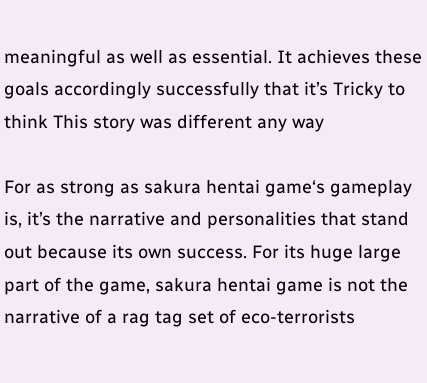meaningful as well as essential. It achieves these goals accordingly successfully that it’s Tricky to think This story was different any way

For as strong as sakura hentai game‘s gameplay is, it’s the narrative and personalities that stand out because its own success. For its huge large part of the game, sakura hentai game is not the narrative of a rag tag set of eco-terrorists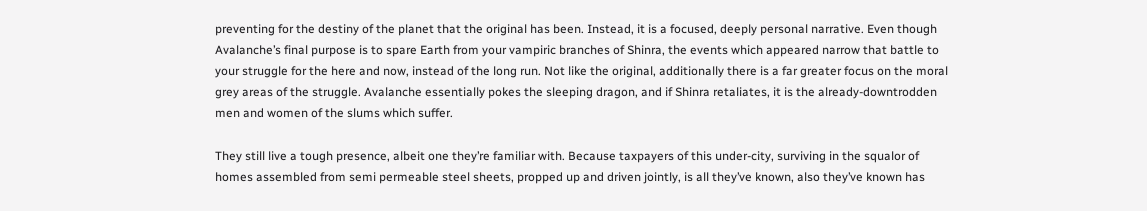preventing for the destiny of the planet that the original has been. Instead, it is a focused, deeply personal narrative. Even though Avalanche’s final purpose is to spare Earth from your vampiric branches of Shinra, the events which appeared narrow that battle to your struggle for the here and now, instead of the long run. Not like the original, additionally there is a far greater focus on the moral grey areas of the struggle. Avalanche essentially pokes the sleeping dragon, and if Shinra retaliates, it is the already-downtrodden men and women of the slums which suffer.

They still live a tough presence, albeit one they’re familiar with. Because taxpayers of this under-city, surviving in the squalor of homes assembled from semi permeable steel sheets, propped up and driven jointly, is all they’ve known, also they’ve known has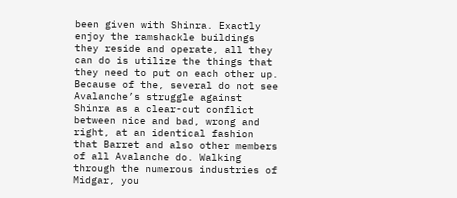been given with Shinra. Exactly enjoy the ramshackle buildings they reside and operate, all they can do is utilize the things that they need to put on each other up. Because of the, several do not see Avalanche’s struggle against Shinra as a clear-cut conflict between nice and bad, wrong and right, at an identical fashion that Barret and also other members of all Avalanche do. Walking through the numerous industries of Midgar, you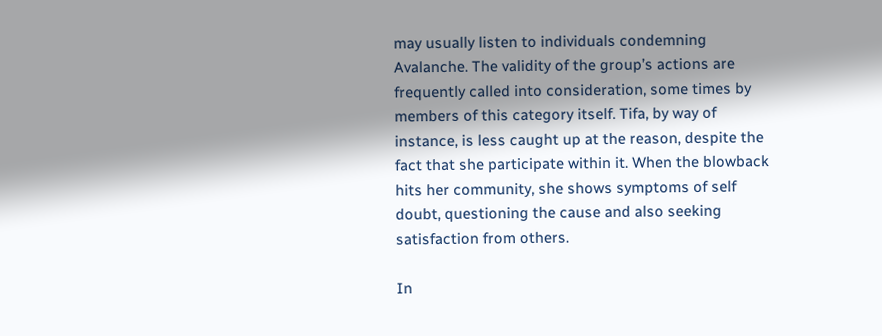may usually listen to individuals condemning Avalanche. The validity of the group’s actions are frequently called into consideration, some times by members of this category itself. Tifa, by way of instance, is less caught up at the reason, despite the fact that she participate within it. When the blowback hits her community, she shows symptoms of self doubt, questioning the cause and also seeking satisfaction from others.

In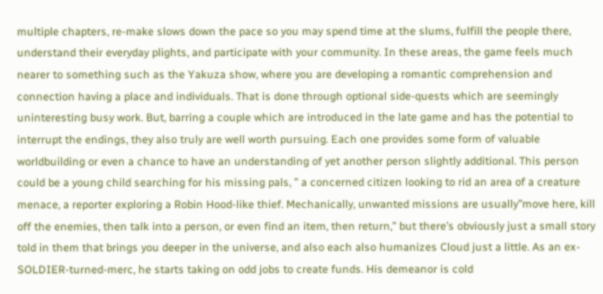multiple chapters, re-make slows down the pace so you may spend time at the slums, fulfill the people there, understand their everyday plights, and participate with your community. In these areas, the game feels much nearer to something such as the Yakuza show, where you are developing a romantic comprehension and connection having a place and individuals. That is done through optional side-quests which are seemingly uninteresting busy work. But, barring a couple which are introduced in the late game and has the potential to interrupt the endings, they also truly are well worth pursuing. Each one provides some form of valuable worldbuilding or even a chance to have an understanding of yet another person slightly additional. This person could be a young child searching for his missing pals, ” a concerned citizen looking to rid an area of a creature menace, a reporter exploring a Robin Hood-like thief. Mechanically, unwanted missions are usually”move here, kill off the enemies, then talk into a person, or even find an item, then return,” but there’s obviously just a small story told in them that brings you deeper in the universe, and also each also humanizes Cloud just a little. As an ex-SOLDIER-turned-merc, he starts taking on odd jobs to create funds. His demeanor is cold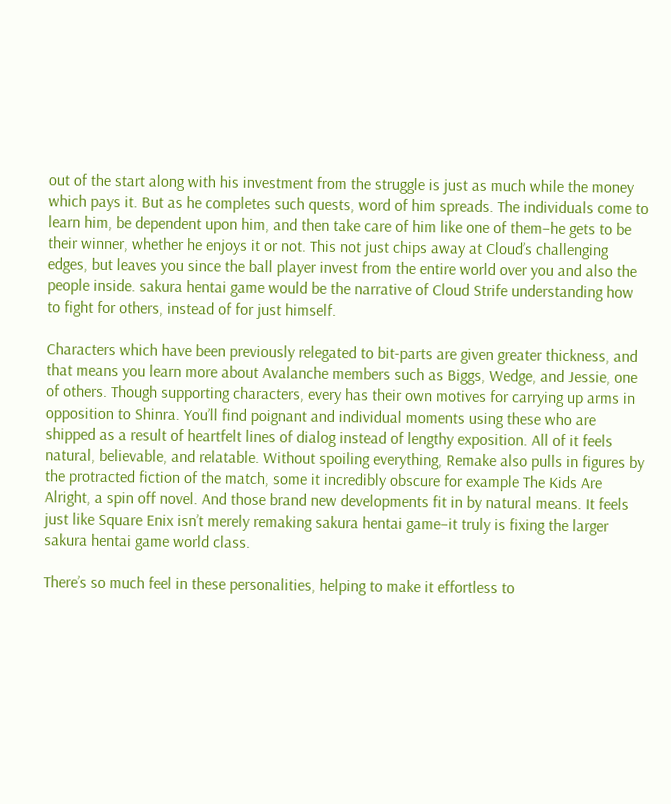out of the start along with his investment from the struggle is just as much while the money which pays it. But as he completes such quests, word of him spreads. The individuals come to learn him, be dependent upon him, and then take care of him like one of them–he gets to be their winner, whether he enjoys it or not. This not just chips away at Cloud’s challenging edges, but leaves you since the ball player invest from the entire world over you and also the people inside. sakura hentai game would be the narrative of Cloud Strife understanding how to fight for others, instead of for just himself.

Characters which have been previously relegated to bit-parts are given greater thickness, and that means you learn more about Avalanche members such as Biggs, Wedge, and Jessie, one of others. Though supporting characters, every has their own motives for carrying up arms in opposition to Shinra. You’ll find poignant and individual moments using these who are shipped as a result of heartfelt lines of dialog instead of lengthy exposition. All of it feels natural, believable, and relatable. Without spoiling everything, Remake also pulls in figures by the protracted fiction of the match, some it incredibly obscure for example The Kids Are Alright, a spin off novel. And those brand new developments fit in by natural means. It feels just like Square Enix isn’t merely remaking sakura hentai game–it truly is fixing the larger sakura hentai game world class.

There’s so much feel in these personalities, helping to make it effortless to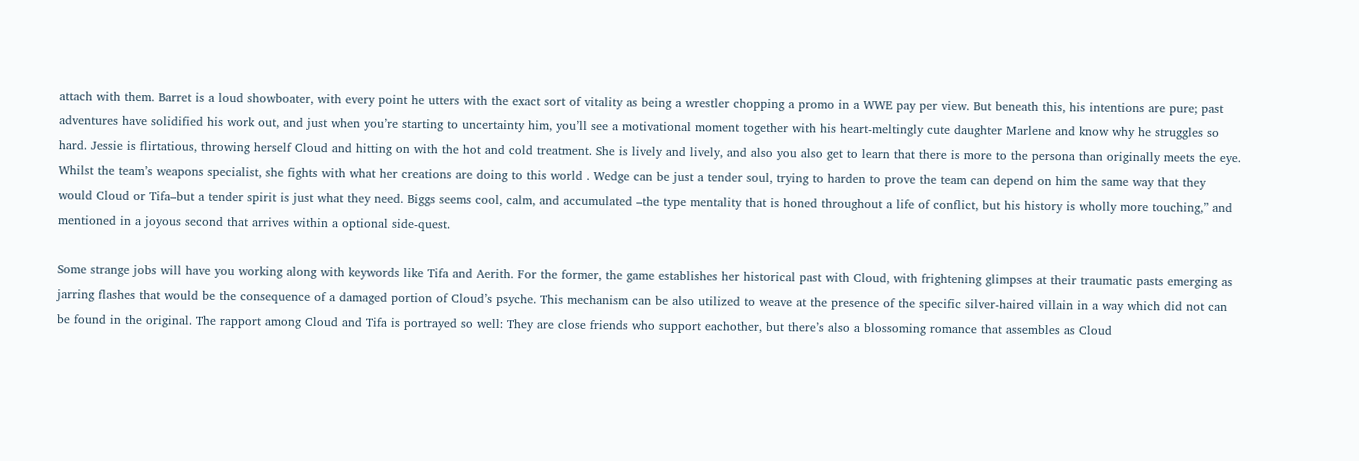attach with them. Barret is a loud showboater, with every point he utters with the exact sort of vitality as being a wrestler chopping a promo in a WWE pay per view. But beneath this, his intentions are pure; past adventures have solidified his work out, and just when you’re starting to uncertainty him, you’ll see a motivational moment together with his heart-meltingly cute daughter Marlene and know why he struggles so hard. Jessie is flirtatious, throwing herself Cloud and hitting on with the hot and cold treatment. She is lively and lively, and also you also get to learn that there is more to the persona than originally meets the eye. Whilst the team’s weapons specialist, she fights with what her creations are doing to this world . Wedge can be just a tender soul, trying to harden to prove the team can depend on him the same way that they would Cloud or Tifa–but a tender spirit is just what they need. Biggs seems cool, calm, and accumulated –the type mentality that is honed throughout a life of conflict, but his history is wholly more touching,” and mentioned in a joyous second that arrives within a optional side-quest.

Some strange jobs will have you working along with keywords like Tifa and Aerith. For the former, the game establishes her historical past with Cloud, with frightening glimpses at their traumatic pasts emerging as jarring flashes that would be the consequence of a damaged portion of Cloud’s psyche. This mechanism can be also utilized to weave at the presence of the specific silver-haired villain in a way which did not can be found in the original. The rapport among Cloud and Tifa is portrayed so well: They are close friends who support eachother, but there’s also a blossoming romance that assembles as Cloud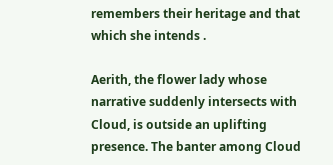remembers their heritage and that which she intends .

Aerith, the flower lady whose narrative suddenly intersects with Cloud, is outside an uplifting presence. The banter among Cloud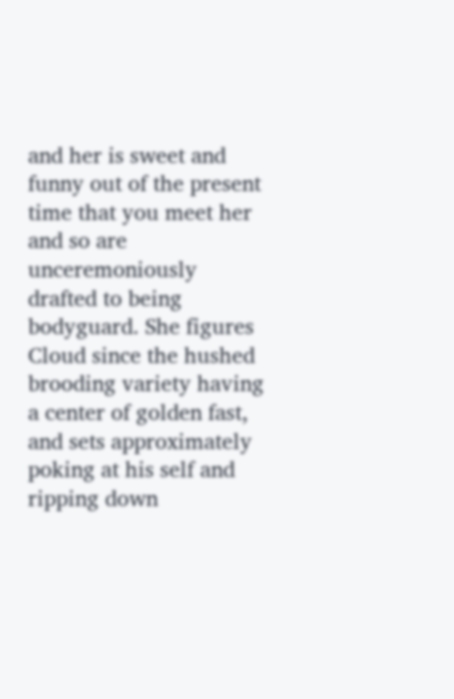and her is sweet and funny out of the present time that you meet her and so are unceremoniously drafted to being bodyguard. She figures Cloud since the hushed brooding variety having a center of golden fast, and sets approximately poking at his self and ripping down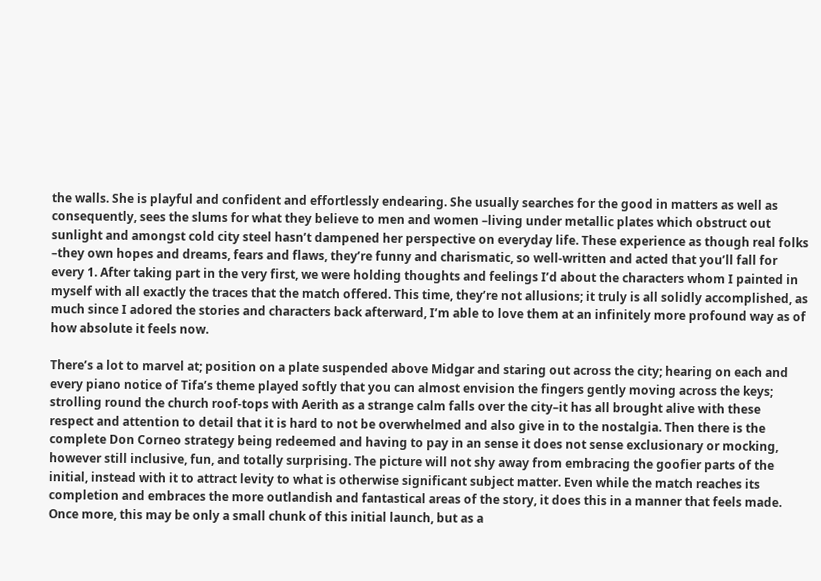the walls. She is playful and confident and effortlessly endearing. She usually searches for the good in matters as well as consequently, sees the slums for what they believe to men and women –living under metallic plates which obstruct out sunlight and amongst cold city steel hasn’t dampened her perspective on everyday life. These experience as though real folks –they own hopes and dreams, fears and flaws, they’re funny and charismatic, so well-written and acted that you’ll fall for every 1. After taking part in the very first, we were holding thoughts and feelings I’d about the characters whom I painted in myself with all exactly the traces that the match offered. This time, they’re not allusions; it truly is all solidly accomplished, as much since I adored the stories and characters back afterward, I’m able to love them at an infinitely more profound way as of how absolute it feels now.

There’s a lot to marvel at; position on a plate suspended above Midgar and staring out across the city; hearing on each and every piano notice of Tifa’s theme played softly that you can almost envision the fingers gently moving across the keys; strolling round the church roof-tops with Aerith as a strange calm falls over the city–it has all brought alive with these respect and attention to detail that it is hard to not be overwhelmed and also give in to the nostalgia. Then there is the complete Don Corneo strategy being redeemed and having to pay in an sense it does not sense exclusionary or mocking, however still inclusive, fun, and totally surprising. The picture will not shy away from embracing the goofier parts of the initial, instead with it to attract levity to what is otherwise significant subject matter. Even while the match reaches its completion and embraces the more outlandish and fantastical areas of the story, it does this in a manner that feels made. Once more, this may be only a small chunk of this initial launch, but as a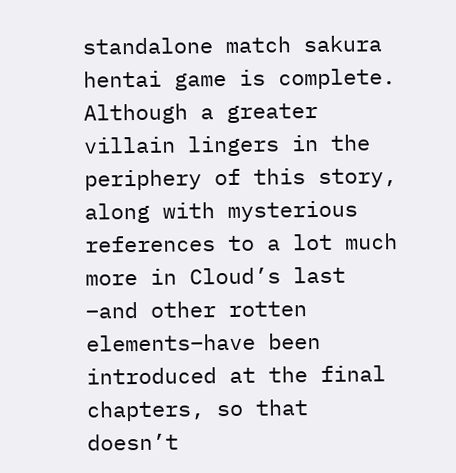standalone match sakura hentai game is complete. Although a greater villain lingers in the periphery of this story, along with mysterious references to a lot much more in Cloud’s last –and other rotten elements–have been introduced at the final chapters, so that doesn’t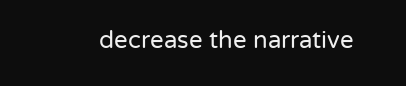decrease the narrative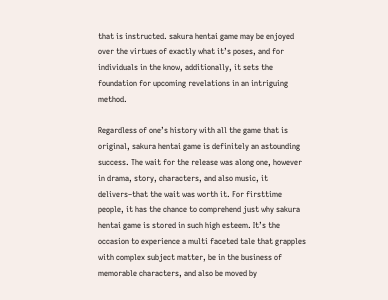that is instructed. sakura hentai game may be enjoyed over the virtues of exactly what it’s poses, and for individuals in the know, additionally, it sets the foundation for upcoming revelations in an intriguing method.

Regardless of one’s history with all the game that is original, sakura hentai game is definitely an astounding success. The wait for the release was along one, however in drama, story, characters, and also music, it delivers–that the wait was worth it. For firsttime people, it has the chance to comprehend just why sakura hentai game is stored in such high esteem. It’s the occasion to experience a multi faceted tale that grapples with complex subject matter, be in the business of memorable characters, and also be moved by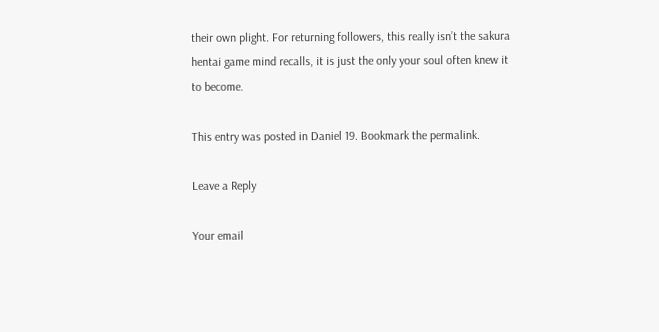their own plight. For returning followers, this really isn’t the sakura hentai game mind recalls, it is just the only your soul often knew it to become.

This entry was posted in Daniel 19. Bookmark the permalink.

Leave a Reply

Your email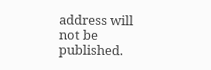address will not be published.